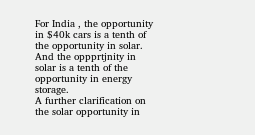For India , the opportunity in $40k cars is a tenth of the opportunity in solar. And the oppprtjnity in solar is a tenth of the opportunity in energy storage.
A further clarification on the solar opportunity in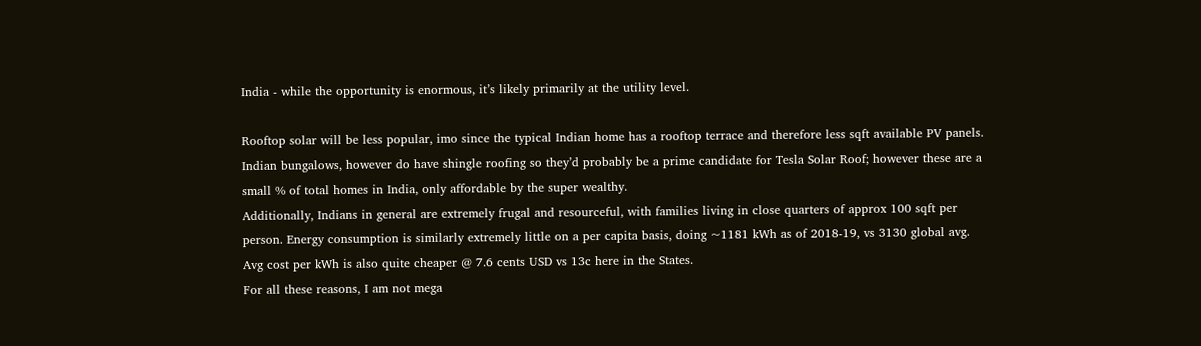India - while the opportunity is enormous, it’s likely primarily at the utility level.

Rooftop solar will be less popular, imo since the typical Indian home has a rooftop terrace and therefore less sqft available PV panels.
Indian bungalows, however do have shingle roofing so they’d probably be a prime candidate for Tesla Solar Roof; however these are a small % of total homes in India, only affordable by the super wealthy.
Additionally, Indians in general are extremely frugal and resourceful, with families living in close quarters of approx 100 sqft per person. Energy consumption is similarly extremely little on a per capita basis, doing ~1181 kWh as of 2018-19, vs 3130 global avg.
Avg cost per kWh is also quite cheaper @ 7.6 cents USD vs 13c here in the States.
For all these reasons, I am not mega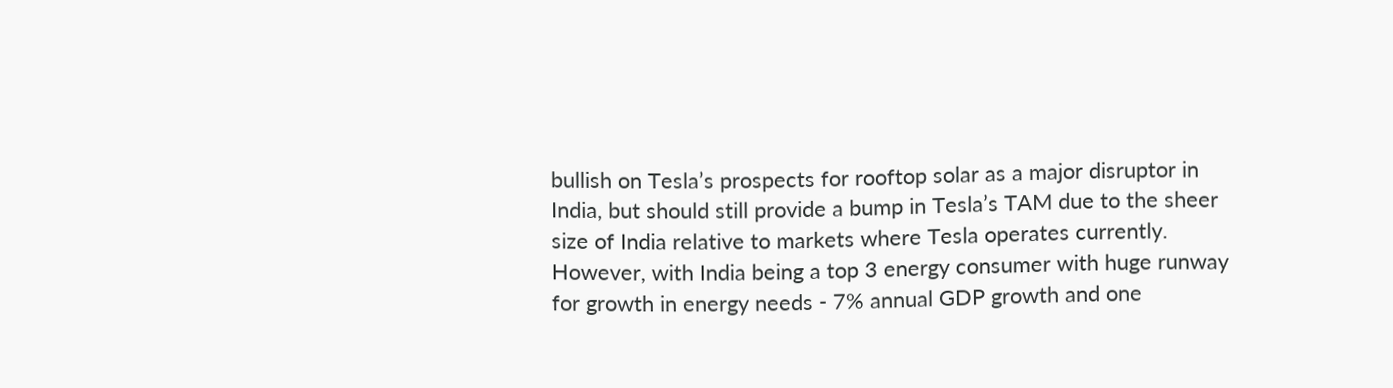bullish on Tesla’s prospects for rooftop solar as a major disruptor in India, but should still provide a bump in Tesla’s TAM due to the sheer size of India relative to markets where Tesla operates currently.
However, with India being a top 3 energy consumer with huge runway for growth in energy needs - 7% annual GDP growth and one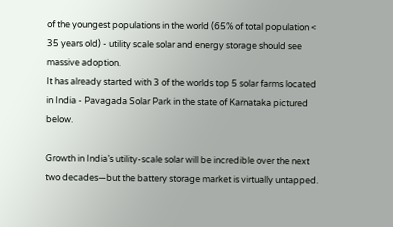of the youngest populations in the world (65% of total population < 35 years old) - utility scale solar and energy storage should see massive adoption.
It has already started with 3 of the worlds top 5 solar farms located in India - Pavagada Solar Park in the state of Karnataka pictured below.

Growth in India’s utility-scale solar will be incredible over the next two decades—but the battery storage market is virtually untapped.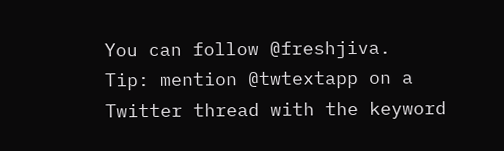You can follow @freshjiva.
Tip: mention @twtextapp on a Twitter thread with the keyword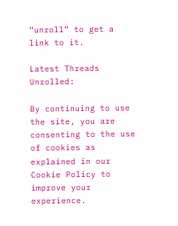“unroll” to get a link to it.

Latest Threads Unrolled:

By continuing to use the site, you are consenting to the use of cookies as explained in our Cookie Policy to improve your experience.